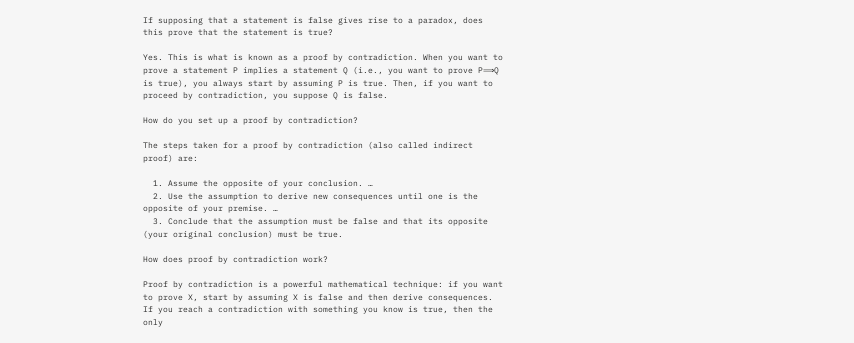If supposing that a statement is false gives rise to a paradox, does this prove that the statement is true?

Yes. This is what is known as a proof by contradiction. When you want to prove a statement P implies a statement Q (i.e., you want to prove P⟹Q is true), you always start by assuming P is true. Then, if you want to proceed by contradiction, you suppose Q is false.

How do you set up a proof by contradiction?

The steps taken for a proof by contradiction (also called indirect proof) are:

  1. Assume the opposite of your conclusion. …
  2. Use the assumption to derive new consequences until one is the opposite of your premise. …
  3. Conclude that the assumption must be false and that its opposite (your original conclusion) must be true.

How does proof by contradiction work?

Proof by contradiction is a powerful mathematical technique: if you want to prove X, start by assuming X is false and then derive consequences. If you reach a contradiction with something you know is true, then the only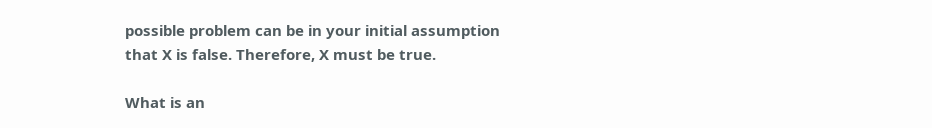possible problem can be in your initial assumption that X is false. Therefore, X must be true.

What is an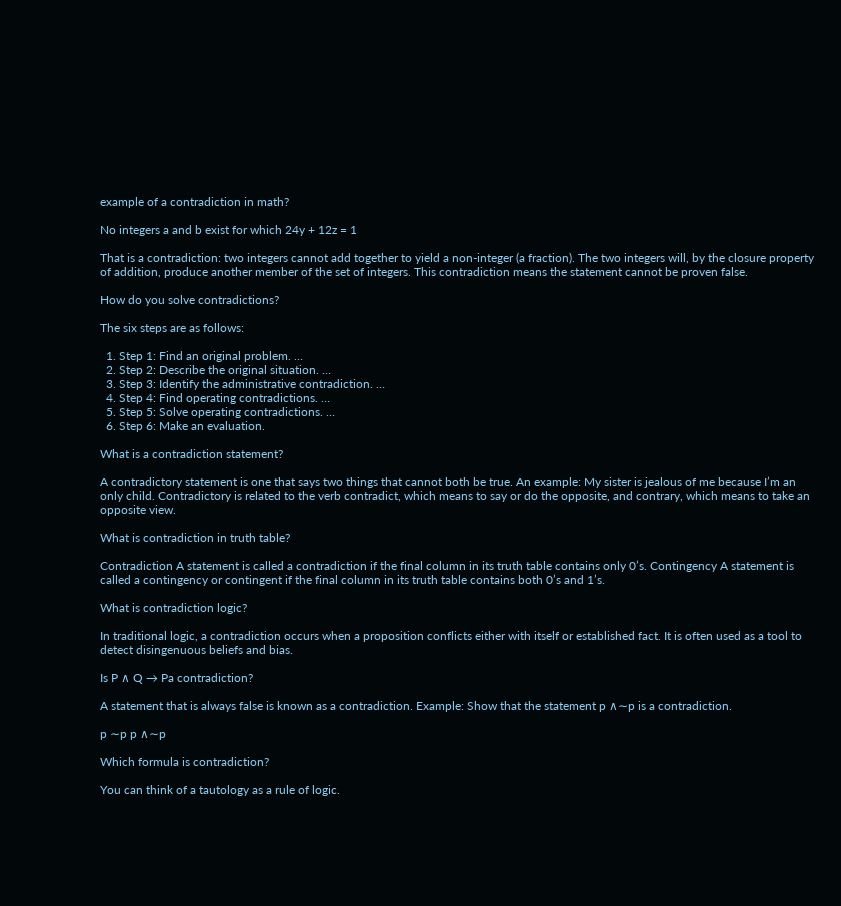example of a contradiction in math?

No integers a and b exist for which 24y + 12z = 1

That is a contradiction: two integers cannot add together to yield a non-integer (a fraction). The two integers will, by the closure property of addition, produce another member of the set of integers. This contradiction means the statement cannot be proven false.

How do you solve contradictions?

The six steps are as follows:

  1. Step 1: Find an original problem. …
  2. Step 2: Describe the original situation. …
  3. Step 3: Identify the administrative contradiction. …
  4. Step 4: Find operating contradictions. …
  5. Step 5: Solve operating contradictions. …
  6. Step 6: Make an evaluation.

What is a contradiction statement?

A contradictory statement is one that says two things that cannot both be true. An example: My sister is jealous of me because I’m an only child. Contradictory is related to the verb contradict, which means to say or do the opposite, and contrary, which means to take an opposite view.

What is contradiction in truth table?

Contradiction A statement is called a contradiction if the final column in its truth table contains only 0’s. Contingency A statement is called a contingency or contingent if the final column in its truth table contains both 0’s and 1’s.

What is contradiction logic?

In traditional logic, a contradiction occurs when a proposition conflicts either with itself or established fact. It is often used as a tool to detect disingenuous beliefs and bias.

Is P ∧ Q → Pa contradiction?

A statement that is always false is known as a contradiction. Example: Show that the statement p ∧∼p is a contradiction.

p ∼p p ∧∼p

Which formula is contradiction?

You can think of a tautology as a rule of logic.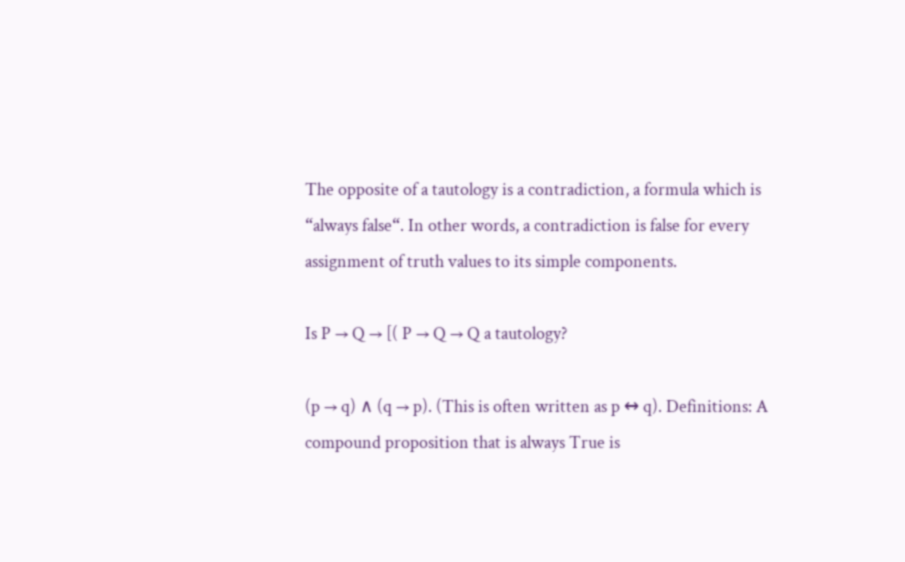The opposite of a tautology is a contradiction, a formula which is “always false“. In other words, a contradiction is false for every assignment of truth values to its simple components.

Is P → Q → [( P → Q → Q a tautology?

(p → q) ∧ (q → p). (This is often written as p ↔ q). Definitions: A compound proposition that is always True is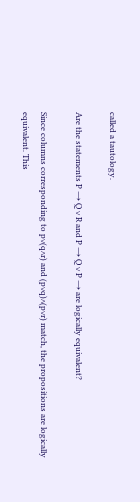called a tautology.

Are the statements P → Q ∨ R and P → Q ∨ P → are logically equivalent?

Since columns corresponding to p∨(q∧r) and (p∨q)∧(p∨r) match, the propositions are logically equivalent. This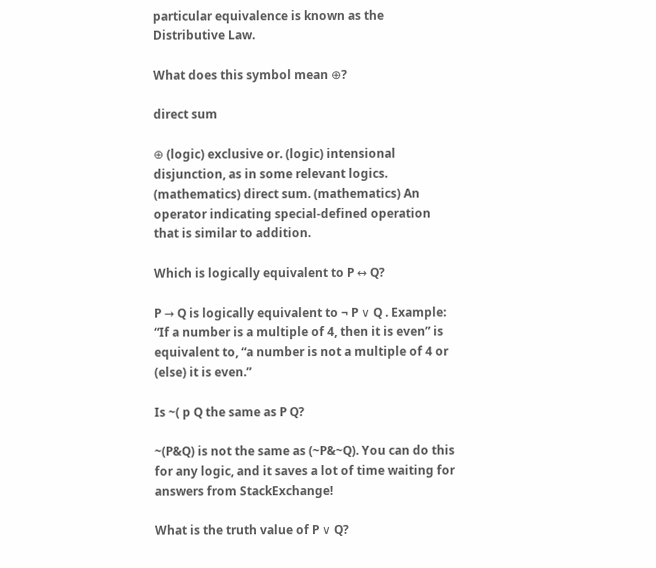particular equivalence is known as the Distributive Law.

What does this symbol mean ⊕?

direct sum

⊕ (logic) exclusive or. (logic) intensional disjunction, as in some relevant logics. (mathematics) direct sum. (mathematics) An operator indicating special-defined operation that is similar to addition.

Which is logically equivalent to P ↔ Q?

P → Q is logically equivalent to ¬ P ∨ Q . Example: “If a number is a multiple of 4, then it is even” is equivalent to, “a number is not a multiple of 4 or (else) it is even.”

Is ~( p Q the same as P Q?

~(P&Q) is not the same as (~P&~Q). You can do this for any logic, and it saves a lot of time waiting for answers from StackExchange!

What is the truth value of P ∨ Q?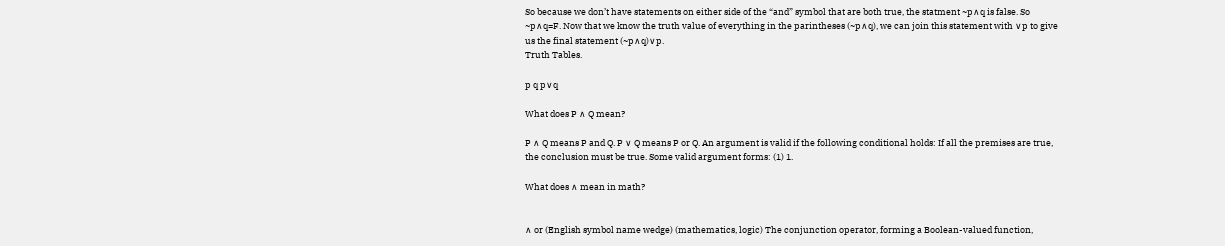So because we don’t have statements on either side of the “and” symbol that are both true, the statment ~p∧q is false. So ~p∧q=F. Now that we know the truth value of everything in the parintheses (~p∧q), we can join this statement with ∨p to give us the final statement (~p∧q)∨p.
Truth Tables.

p q p∨q

What does P ∧ Q mean?

P ∧ Q means P and Q. P ∨ Q means P or Q. An argument is valid if the following conditional holds: If all the premises are true, the conclusion must be true. Some valid argument forms: (1) 1.

What does ∧ mean in math?


∧ or (English symbol name wedge) (mathematics, logic) The conjunction operator, forming a Boolean-valued function,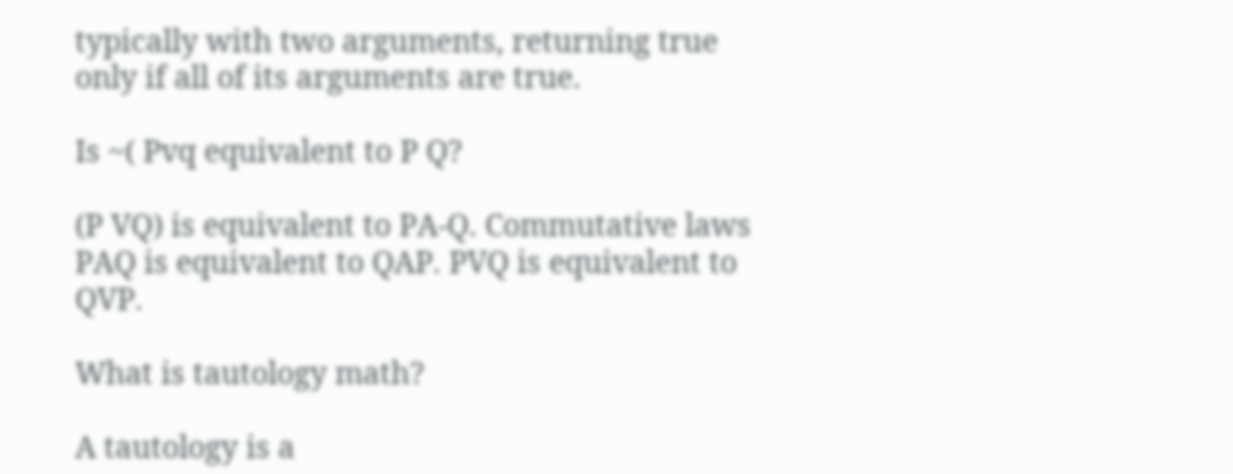typically with two arguments, returning true only if all of its arguments are true.

Is ~( Pvq equivalent to P Q?

(P VQ) is equivalent to PA-Q. Commutative laws PAQ is equivalent to QAP. PVQ is equivalent to QVP.

What is tautology math?

A tautology is a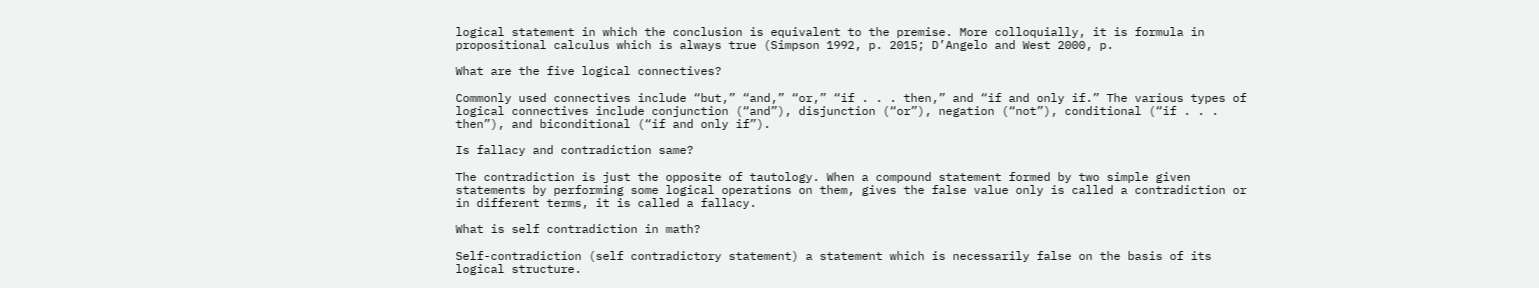logical statement in which the conclusion is equivalent to the premise. More colloquially, it is formula in propositional calculus which is always true (Simpson 1992, p. 2015; D’Angelo and West 2000, p.

What are the five logical connectives?

Commonly used connectives include “but,” “and,” “or,” “if . . . then,” and “if and only if.” The various types of logical connectives include conjunction (“and”), disjunction (“or”), negation (“not”), conditional (“if . . . then”), and biconditional (“if and only if”).

Is fallacy and contradiction same?

The contradiction is just the opposite of tautology. When a compound statement formed by two simple given statements by performing some logical operations on them, gives the false value only is called a contradiction or in different terms, it is called a fallacy.

What is self contradiction in math?

Self-contradiction (self contradictory statement) a statement which is necessarily false on the basis of its logical structure.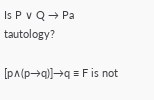Is P ∨ Q → Pa tautology?

[p∧(p→q)]→q ≡ F is not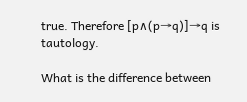true. Therefore [p∧(p→q)]→q is tautology.

What is the difference between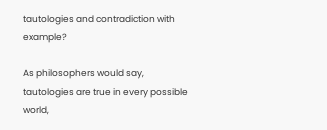tautologies and contradiction with example?

As philosophers would say, tautologies are true in every possible world,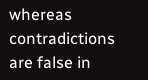whereas contradictions are false in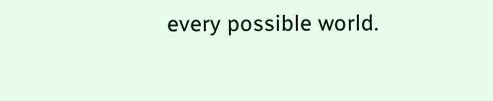every possible world.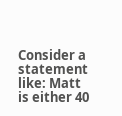Consider a statement like: Matt is either 40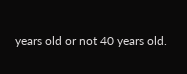years old or not 40 years old.